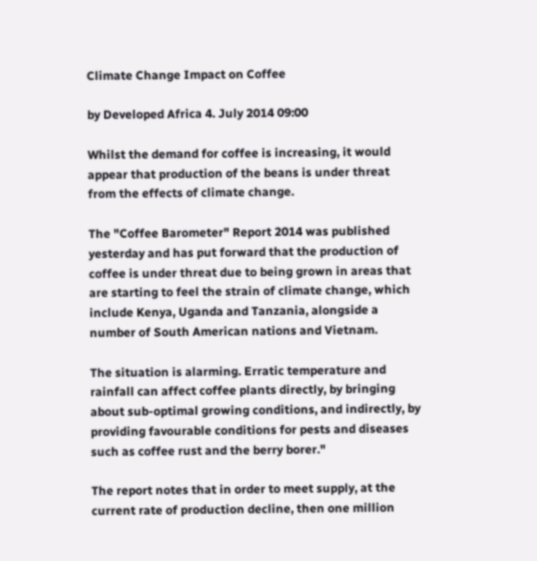Climate Change Impact on Coffee

by Developed Africa 4. July 2014 09:00

Whilst the demand for coffee is increasing, it would appear that production of the beans is under threat from the effects of climate change.

The "Coffee Barometer" Report 2014 was published yesterday and has put forward that the production of coffee is under threat due to being grown in areas that are starting to feel the strain of climate change, which include Kenya, Uganda and Tanzania, alongside a number of South American nations and Vietnam.

The situation is alarming. Erratic temperature and rainfall can affect coffee plants directly, by bringing about sub-optimal growing conditions, and indirectly, by providing favourable conditions for pests and diseases such as coffee rust and the berry borer."

The report notes that in order to meet supply, at the current rate of production decline, then one million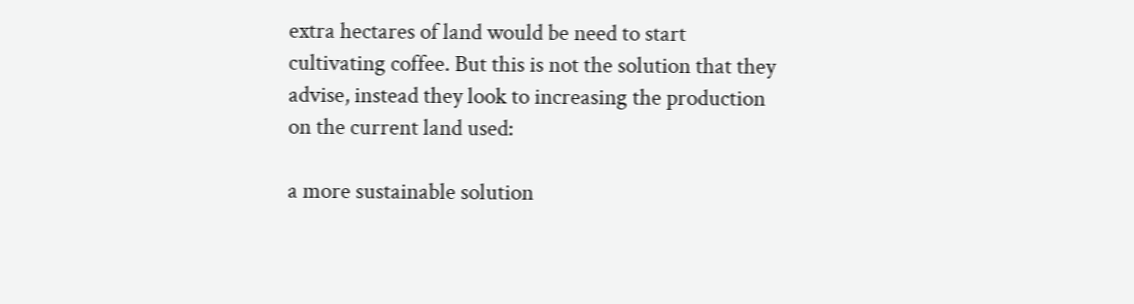extra hectares of land would be need to start cultivating coffee. But this is not the solution that they advise, instead they look to increasing the production on the current land used:

a more sustainable solution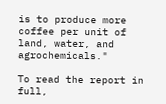is to produce more coffee per unit of land, water, and agrochemicals."

To read the report in full,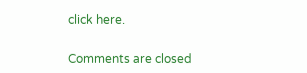click here.


Comments are closed